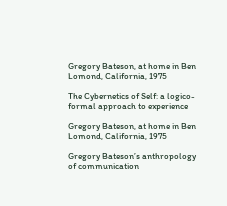Gregory Bateson, at home in Ben Lomond, California, 1975

The Cybernetics of Self: a logico-formal approach to experience

Gregory Bateson, at home in Ben Lomond, California, 1975

Gregory Bateson’s anthropology of communication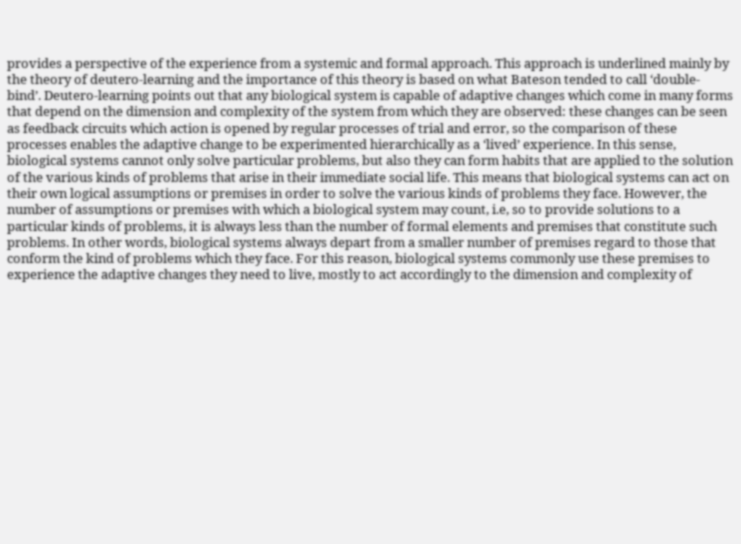provides a perspective of the experience from a systemic and formal approach. This approach is underlined mainly by the theory of deutero-learning and the importance of this theory is based on what Bateson tended to call ‘double-bind’. Deutero-learning points out that any biological system is capable of adaptive changes which come in many forms that depend on the dimension and complexity of the system from which they are observed: these changes can be seen as feedback circuits which action is opened by regular processes of trial and error, so the comparison of these processes enables the adaptive change to be experimented hierarchically as a ‘lived’ experience. In this sense, biological systems cannot only solve particular problems, but also they can form habits that are applied to the solution of the various kinds of problems that arise in their immediate social life. This means that biological systems can act on their own logical assumptions or premises in order to solve the various kinds of problems they face. However, the number of assumptions or premises with which a biological system may count, i.e, so to provide solutions to a particular kinds of problems, it is always less than the number of formal elements and premises that constitute such problems. In other words, biological systems always depart from a smaller number of premises regard to those that conform the kind of problems which they face. For this reason, biological systems commonly use these premises to experience the adaptive changes they need to live, mostly to act accordingly to the dimension and complexity of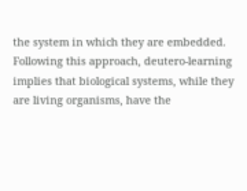the system in which they are embedded. Following this approach, deutero-learning implies that biological systems, while they are living organisms, have the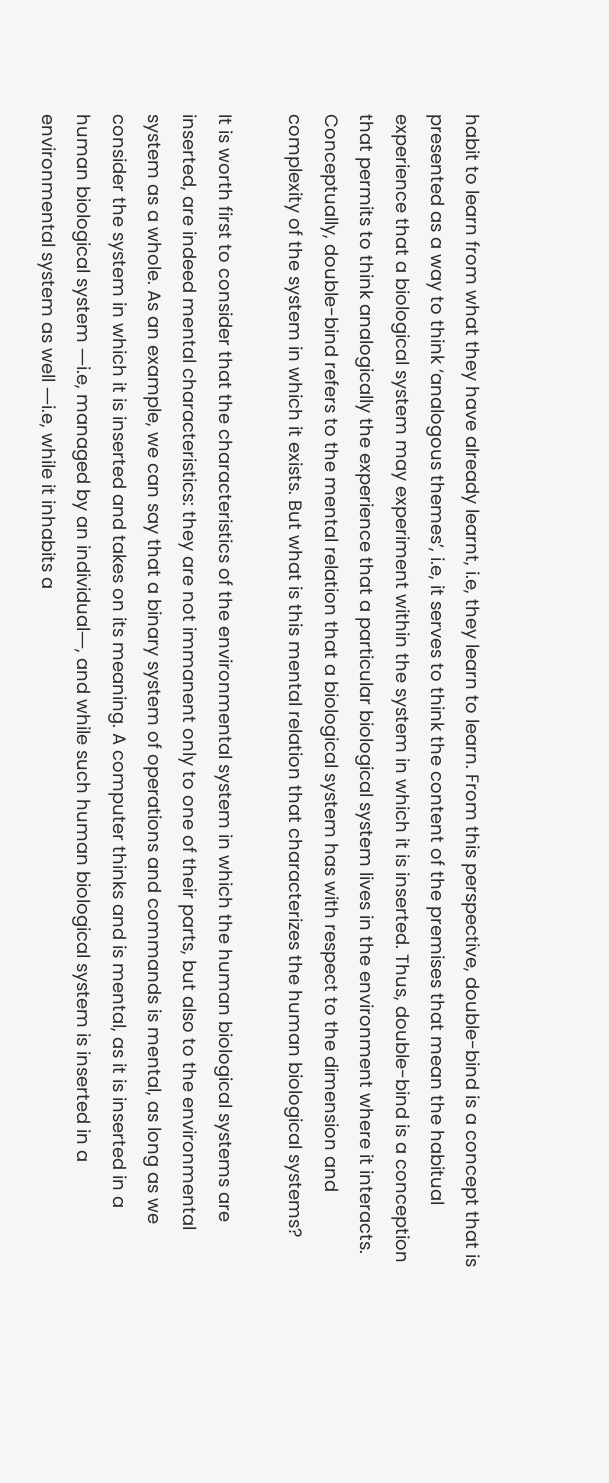habit to learn from what they have already learnt, i.e, they learn to learn. From this perspective, double-bind is a concept that is presented as a way to think ‘analogous themes’, i.e, it serves to think the content of the premises that mean the habitual experience that a biological system may experiment within the system in which it is inserted. Thus, double-bind is a conception that permits to think analogically the experience that a particular biological system lives in the environment where it interacts. Conceptually, double-bind refers to the mental relation that a biological system has with respect to the dimension and complexity of the system in which it exists. But what is this mental relation that characterizes the human biological systems?

It is worth first to consider that the characteristics of the environmental system in which the human biological systems are inserted, are indeed mental characteristics: they are not immanent only to one of their parts, but also to the environmental system as a whole. As an example, we can say that a binary system of operations and commands is mental, as long as we consider the system in which it is inserted and takes on its meaning. A computer thinks and is mental, as it is inserted in a human biological system ―i.e, managed by an individual―, and while such human biological system is inserted in a environmental system as well ―i.e, while it inhabits a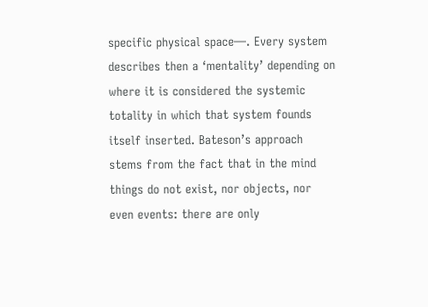specific physical space―. Every system describes then a ‘mentality’ depending on where it is considered the systemic totality in which that system founds itself inserted. Bateson’s approach stems from the fact that in the mind things do not exist, nor objects, nor even events: there are only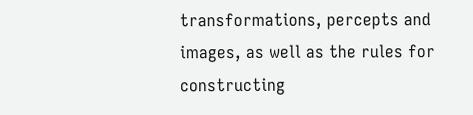transformations, percepts and images, as well as the rules for constructing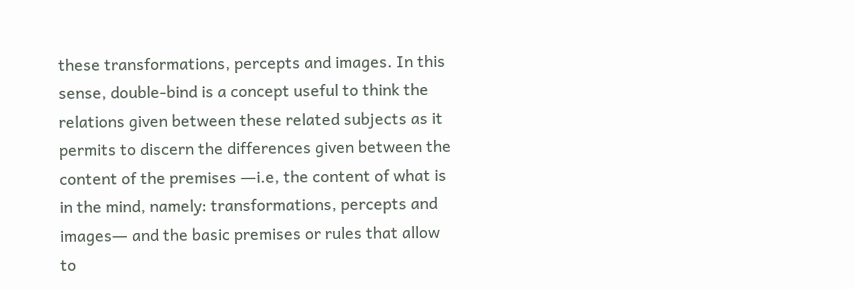these transformations, percepts and images. In this sense, double-bind is a concept useful to think the relations given between these related subjects as it permits to discern the differences given between the content of the premises ―i.e, the content of what is in the mind, namely: transformations, percepts and images― and the basic premises or rules that allow to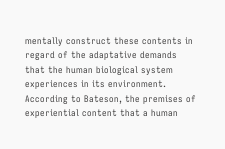mentally construct these contents in regard of the adaptative demands that the human biological system experiences in its environment. According to Bateson, the premises of experiential content that a human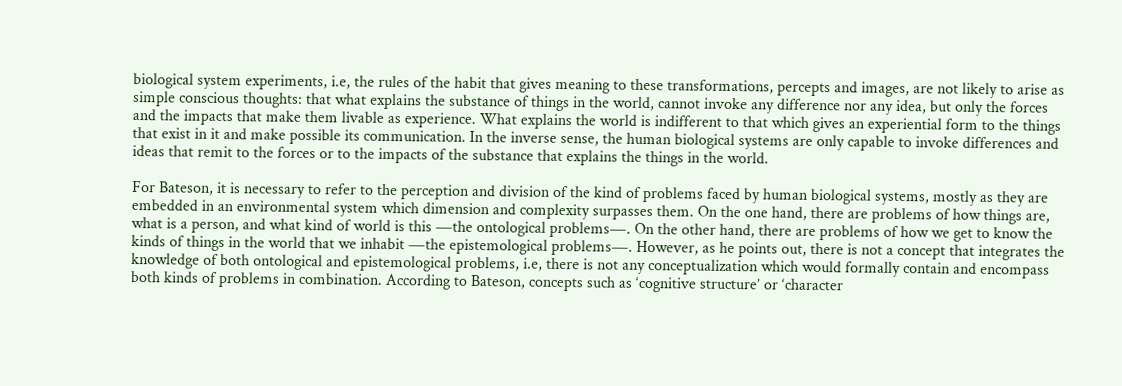biological system experiments, i.e, the rules of the habit that gives meaning to these transformations, percepts and images, are not likely to arise as simple conscious thoughts: that what explains the substance of things in the world, cannot invoke any difference nor any idea, but only the forces and the impacts that make them livable as experience. What explains the world is indifferent to that which gives an experiential form to the things that exist in it and make possible its communication. In the inverse sense, the human biological systems are only capable to invoke differences and ideas that remit to the forces or to the impacts of the substance that explains the things in the world.

For Bateson, it is necessary to refer to the perception and division of the kind of problems faced by human biological systems, mostly as they are embedded in an environmental system which dimension and complexity surpasses them. On the one hand, there are problems of how things are, what is a person, and what kind of world is this ―the ontological problems―. On the other hand, there are problems of how we get to know the kinds of things in the world that we inhabit ―the epistemological problems―. However, as he points out, there is not a concept that integrates the knowledge of both ontological and epistemological problems, i.e, there is not any conceptualization which would formally contain and encompass both kinds of problems in combination. According to Bateson, concepts such as ‘cognitive structure’ or ‘character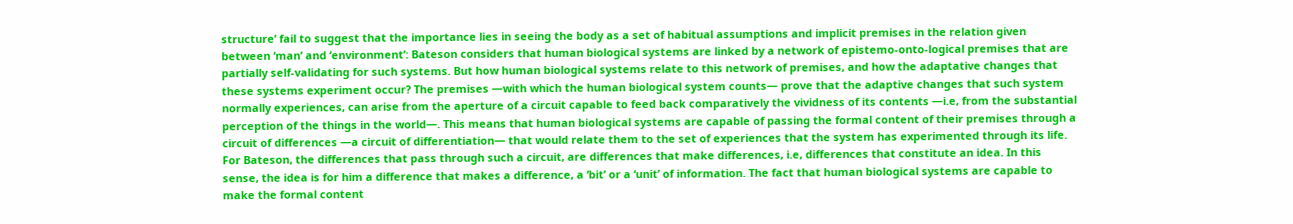structure’ fail to suggest that the importance lies in seeing the body as a set of habitual assumptions and implicit premises in the relation given between ‘man’ and ‘environment’: Bateson considers that human biological systems are linked by a network of epistemo-onto-logical premises that are partially self-validating for such systems. But how human biological systems relate to this network of premises, and how the adaptative changes that these systems experiment occur? The premises ―with which the human biological system counts― prove that the adaptive changes that such system normally experiences, can arise from the aperture of a circuit capable to feed back comparatively the vividness of its contents ―i.e, from the substantial perception of the things in the world―. This means that human biological systems are capable of passing the formal content of their premises through a circuit of differences ―a circuit of differentiation― that would relate them to the set of experiences that the system has experimented through its life. For Bateson, the differences that pass through such a circuit, are differences that make differences, i.e, differences that constitute an idea. In this sense, the idea is for him a difference that makes a difference, a ‘bit’ or a ‘unit’ of information. The fact that human biological systems are capable to make the formal content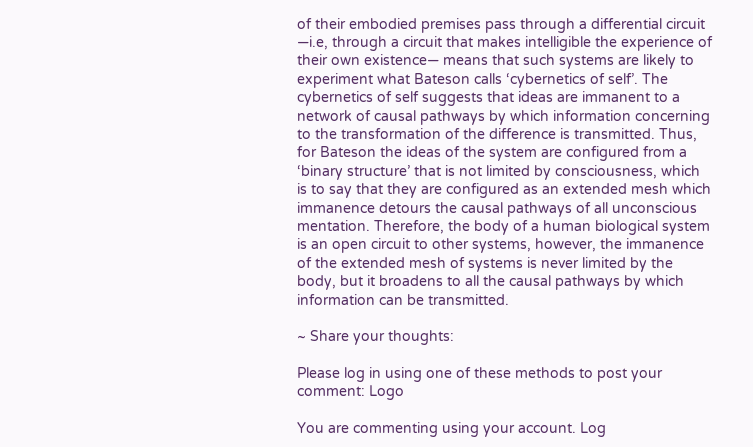of their embodied premises pass through a differential circuit ―i.e, through a circuit that makes intelligible the experience of their own existence― means that such systems are likely to experiment what Bateson calls ‘cybernetics of self’. The cybernetics of self suggests that ideas are immanent to a network of causal pathways by which information concerning to the transformation of the difference is transmitted. Thus, for Bateson the ideas of the system are configured from a ‘binary structure’ that is not limited by consciousness, which is to say that they are configured as an extended mesh which immanence detours the causal pathways of all unconscious mentation. Therefore, the body of a human biological system is an open circuit to other systems, however, the immanence of the extended mesh of systems is never limited by the body, but it broadens to all the causal pathways by which information can be transmitted.

~ Share your thoughts:

Please log in using one of these methods to post your comment: Logo

You are commenting using your account. Log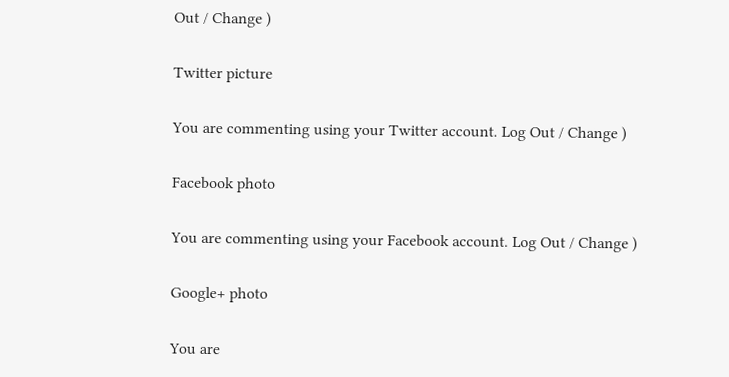Out / Change )

Twitter picture

You are commenting using your Twitter account. Log Out / Change )

Facebook photo

You are commenting using your Facebook account. Log Out / Change )

Google+ photo

You are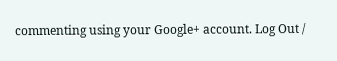commenting using your Google+ account. Log Out /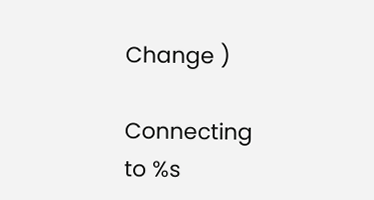Change )

Connecting to %s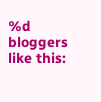%d bloggers like this: